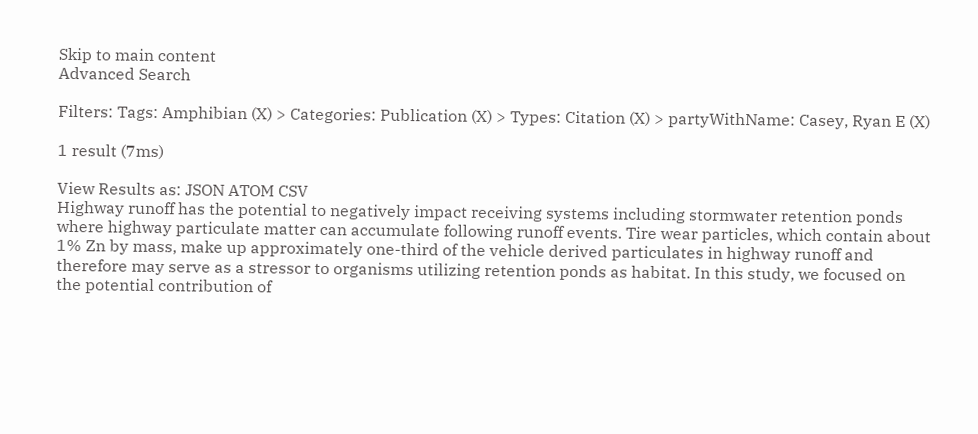Skip to main content
Advanced Search

Filters: Tags: Amphibian (X) > Categories: Publication (X) > Types: Citation (X) > partyWithName: Casey, Ryan E (X)

1 result (7ms)

View Results as: JSON ATOM CSV
Highway runoff has the potential to negatively impact receiving systems including stormwater retention ponds where highway particulate matter can accumulate following runoff events. Tire wear particles, which contain about 1% Zn by mass, make up approximately one-third of the vehicle derived particulates in highway runoff and therefore may serve as a stressor to organisms utilizing retention ponds as habitat. In this study, we focused on the potential contribution of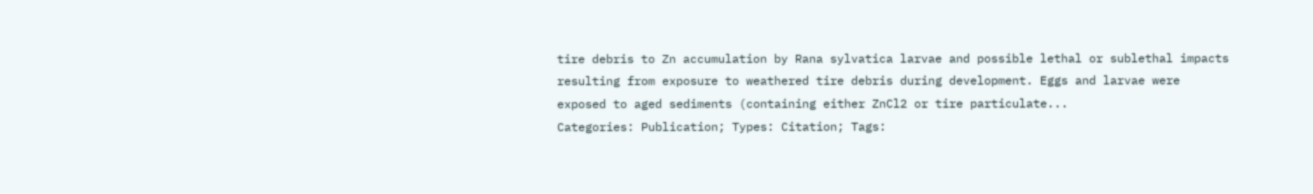tire debris to Zn accumulation by Rana sylvatica larvae and possible lethal or sublethal impacts resulting from exposure to weathered tire debris during development. Eggs and larvae were exposed to aged sediments (containing either ZnCl2 or tire particulate...
Categories: Publication; Types: Citation; Tags: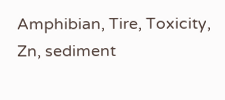Amphibian, Tire, Toxicity, Zn, sediment